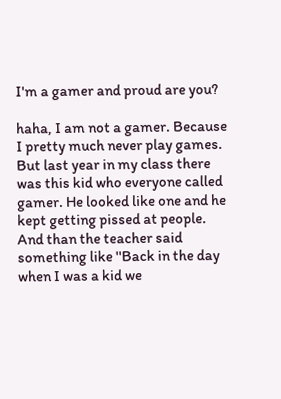I'm a gamer and proud are you?

haha, I am not a gamer. Because I pretty much never play games. But last year in my class there was this kid who everyone called gamer. He looked like one and he kept getting pissed at people. And than the teacher said something like ''Back in the day when I was a kid we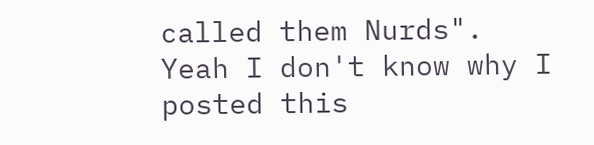called them Nurds".
Yeah I don't know why I posted this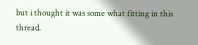but i thought it was some what fitting in this thread.